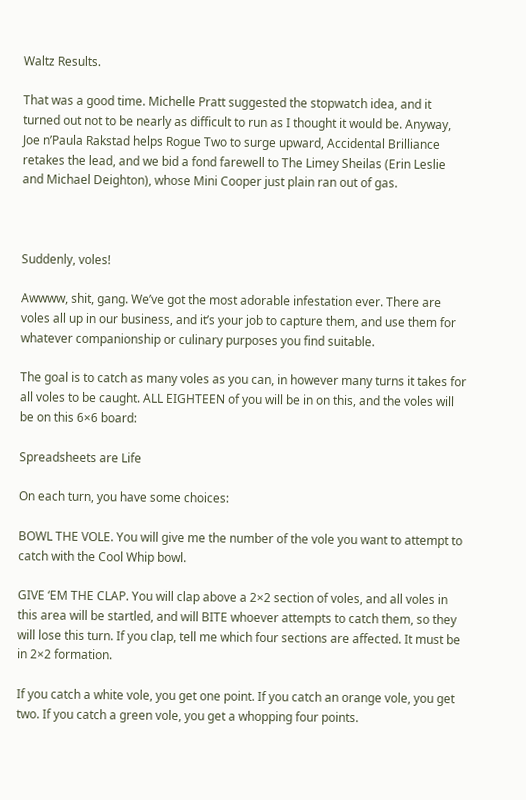Waltz Results.

That was a good time. Michelle Pratt suggested the stopwatch idea, and it turned out not to be nearly as difficult to run as I thought it would be. Anyway, Joe n’Paula Rakstad helps Rogue Two to surge upward, Accidental Brilliance retakes the lead, and we bid a fond farewell to The Limey Sheilas (Erin Leslie and Michael Deighton), whose Mini Cooper just plain ran out of gas.



Suddenly, voles!

Awwww, shit, gang. We’ve got the most adorable infestation ever. There are voles all up in our business, and it’s your job to capture them, and use them for whatever companionship or culinary purposes you find suitable.

The goal is to catch as many voles as you can, in however many turns it takes for all voles to be caught. ALL EIGHTEEN of you will be in on this, and the voles will be on this 6×6 board:

Spreadsheets are Life

On each turn, you have some choices:

BOWL THE VOLE. You will give me the number of the vole you want to attempt to catch with the Cool Whip bowl.

GIVE ‘EM THE CLAP. You will clap above a 2×2 section of voles, and all voles in this area will be startled, and will BITE whoever attempts to catch them, so they will lose this turn. If you clap, tell me which four sections are affected. It must be in 2×2 formation.

If you catch a white vole, you get one point. If you catch an orange vole, you get two. If you catch a green vole, you get a whopping four points.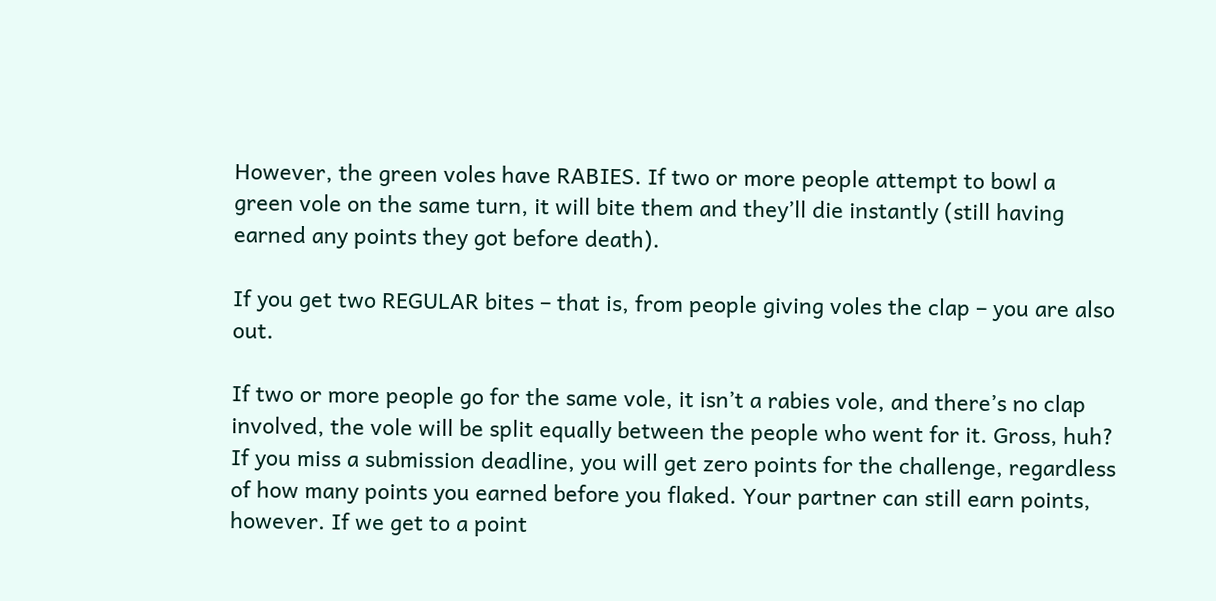However, the green voles have RABIES. If two or more people attempt to bowl a green vole on the same turn, it will bite them and they’ll die instantly (still having earned any points they got before death).

If you get two REGULAR bites – that is, from people giving voles the clap – you are also out.

If two or more people go for the same vole, it isn’t a rabies vole, and there’s no clap involved, the vole will be split equally between the people who went for it. Gross, huh? If you miss a submission deadline, you will get zero points for the challenge, regardless of how many points you earned before you flaked. Your partner can still earn points, however. If we get to a point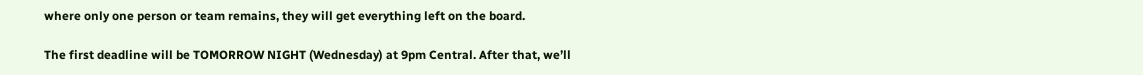where only one person or team remains, they will get everything left on the board.

The first deadline will be TOMORROW NIGHT (Wednesday) at 9pm Central. After that, we’ll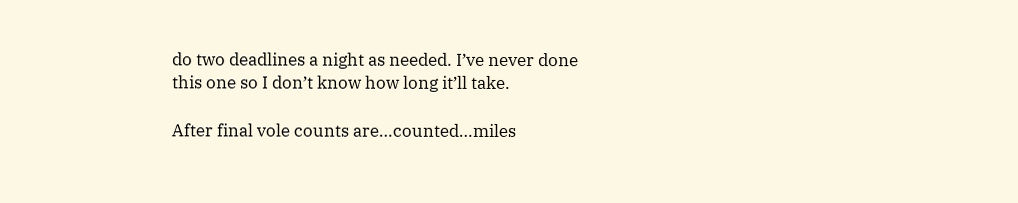do two deadlines a night as needed. I’ve never done this one so I don’t know how long it’ll take.

After final vole counts are…counted…miles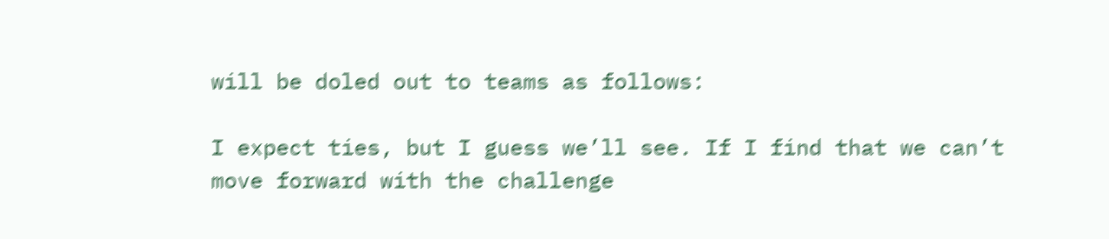will be doled out to teams as follows:

I expect ties, but I guess we’ll see. If I find that we can’t move forward with the challenge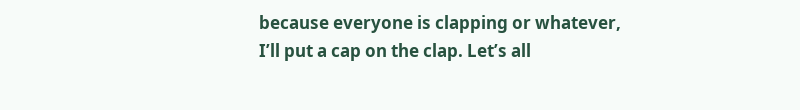because everyone is clapping or whatever, I’ll put a cap on the clap. Let’s all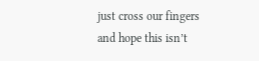just cross our fingers and hope this isn’t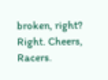broken, right? Right. Cheers, Racers.